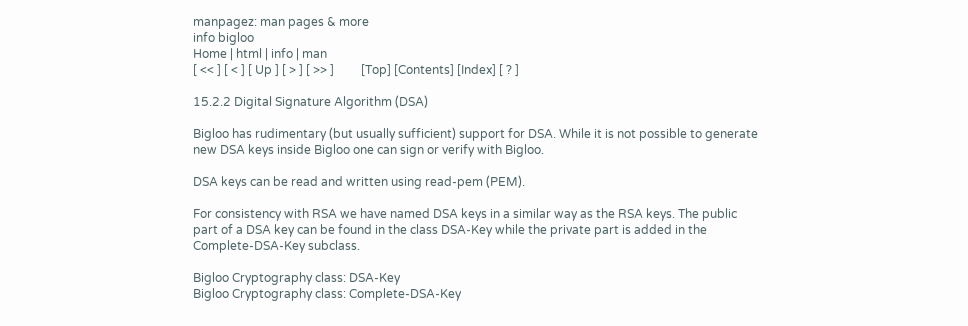manpagez: man pages & more
info bigloo
Home | html | info | man
[ << ] [ < ] [ Up ] [ > ] [ >> ]         [Top] [Contents] [Index] [ ? ]

15.2.2 Digital Signature Algorithm (DSA)

Bigloo has rudimentary (but usually sufficient) support for DSA. While it is not possible to generate new DSA keys inside Bigloo one can sign or verify with Bigloo.

DSA keys can be read and written using read-pem (PEM).

For consistency with RSA we have named DSA keys in a similar way as the RSA keys. The public part of a DSA key can be found in the class DSA-Key while the private part is added in the Complete-DSA-Key subclass.

Bigloo Cryptography class: DSA-Key
Bigloo Cryptography class: Complete-DSA-Key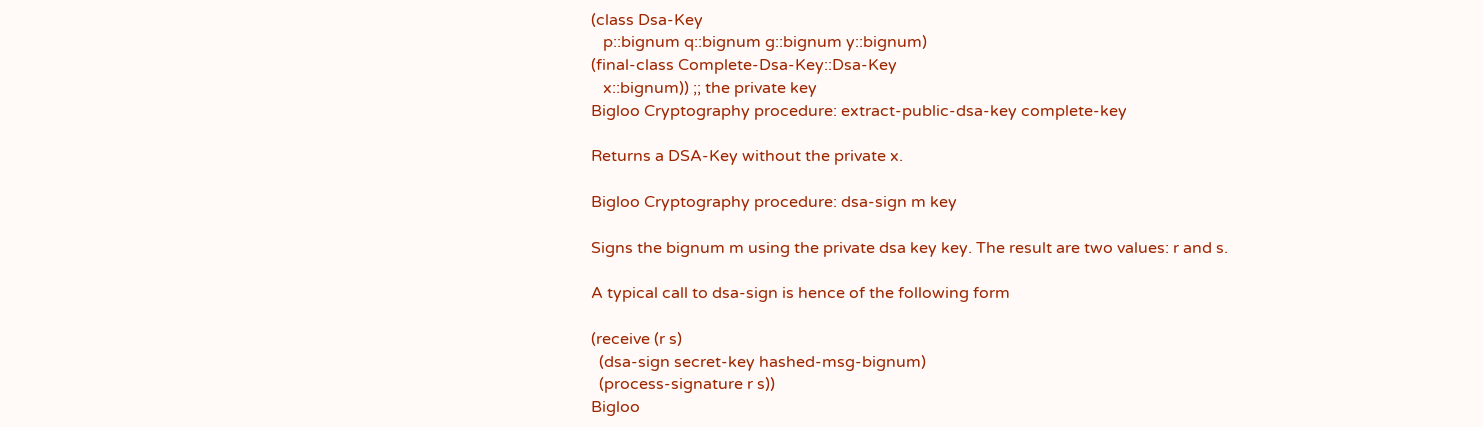(class Dsa-Key
   p::bignum q::bignum g::bignum y::bignum)
(final-class Complete-Dsa-Key::Dsa-Key
   x::bignum)) ;; the private key
Bigloo Cryptography procedure: extract-public-dsa-key complete-key

Returns a DSA-Key without the private x.

Bigloo Cryptography procedure: dsa-sign m key

Signs the bignum m using the private dsa key key. The result are two values: r and s.

A typical call to dsa-sign is hence of the following form

(receive (r s)
  (dsa-sign secret-key hashed-msg-bignum)
  (process-signature r s))
Bigloo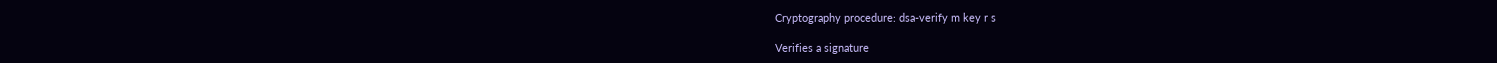Cryptography procedure: dsa-verify m key r s

Verifies a signature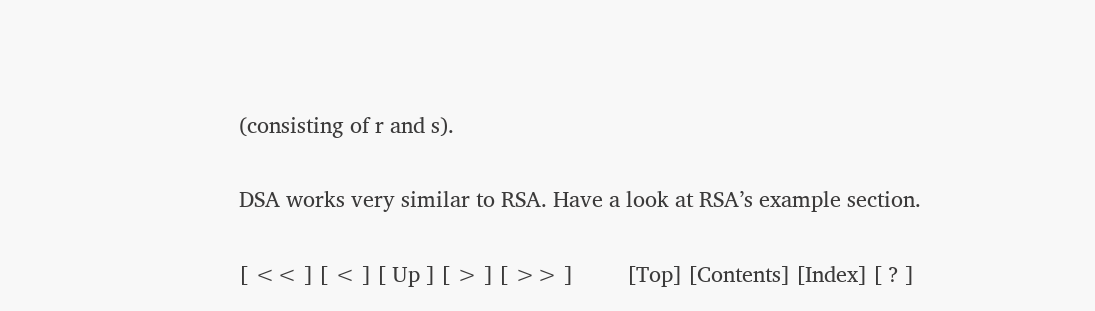(consisting of r and s).

DSA works very similar to RSA. Have a look at RSA’s example section.

[ << ] [ < ] [ Up ] [ > ] [ >> ]         [Top] [Contents] [Index] [ ? ]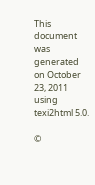This document was generated on October 23, 2011 using texi2html 5.0.

©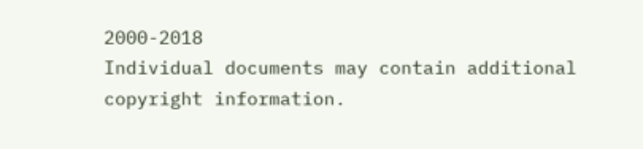2000-2018
Individual documents may contain additional copyright information.